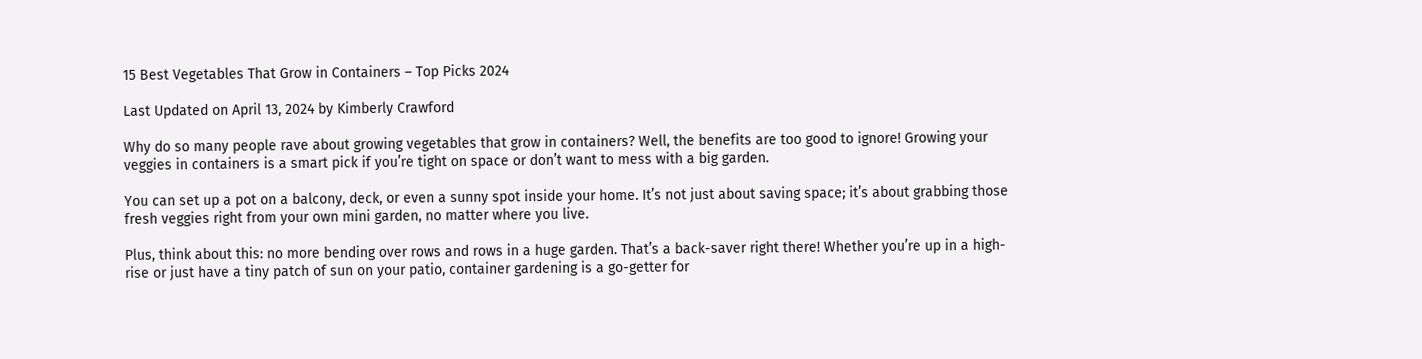15 Best Vegetables That Grow in Containers – Top Picks 2024

Last Updated on April 13, 2024 by Kimberly Crawford

Why do so many people rave about growing vegetables that grow in containers? Well, the benefits are too good to ignore! Growing your veggies in containers is a smart pick if you’re tight on space or don’t want to mess with a big garden.

You can set up a pot on a balcony, deck, or even a sunny spot inside your home. It’s not just about saving space; it’s about grabbing those fresh veggies right from your own mini garden, no matter where you live.

Plus, think about this: no more bending over rows and rows in a huge garden. That’s a back-saver right there! Whether you’re up in a high-rise or just have a tiny patch of sun on your patio, container gardening is a go-getter for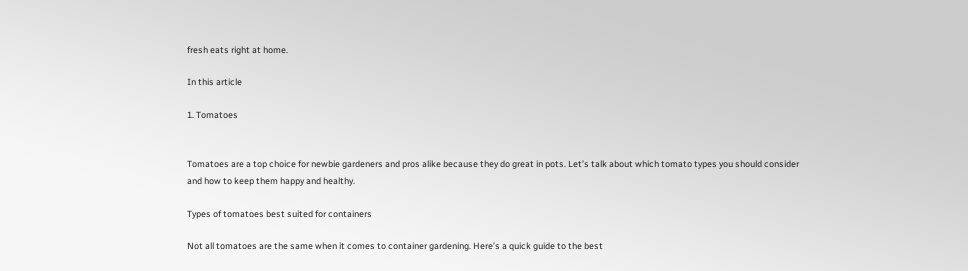fresh eats right at home.

In this article

1. Tomatoes


Tomatoes are a top choice for newbie gardeners and pros alike because they do great in pots. Let’s talk about which tomato types you should consider and how to keep them happy and healthy.

Types of tomatoes best suited for containers

Not all tomatoes are the same when it comes to container gardening. Here’s a quick guide to the best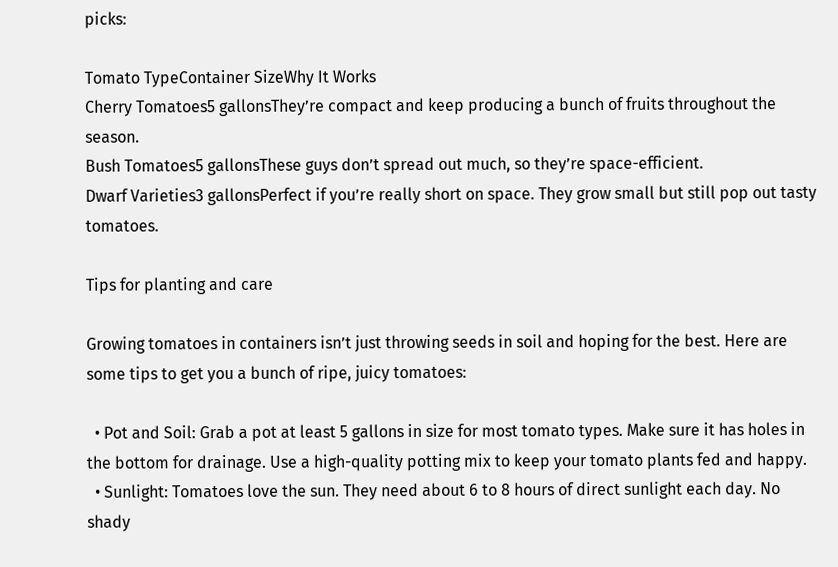picks:

Tomato TypeContainer SizeWhy It Works
Cherry Tomatoes5 gallonsThey’re compact and keep producing a bunch of fruits throughout the season.
Bush Tomatoes5 gallonsThese guys don’t spread out much, so they’re space-efficient.
Dwarf Varieties3 gallonsPerfect if you’re really short on space. They grow small but still pop out tasty tomatoes.

Tips for planting and care

Growing tomatoes in containers isn’t just throwing seeds in soil and hoping for the best. Here are some tips to get you a bunch of ripe, juicy tomatoes:

  • Pot and Soil: Grab a pot at least 5 gallons in size for most tomato types. Make sure it has holes in the bottom for drainage. Use a high-quality potting mix to keep your tomato plants fed and happy.
  • Sunlight: Tomatoes love the sun. They need about 6 to 8 hours of direct sunlight each day. No shady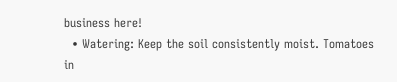business here!
  • Watering: Keep the soil consistently moist. Tomatoes in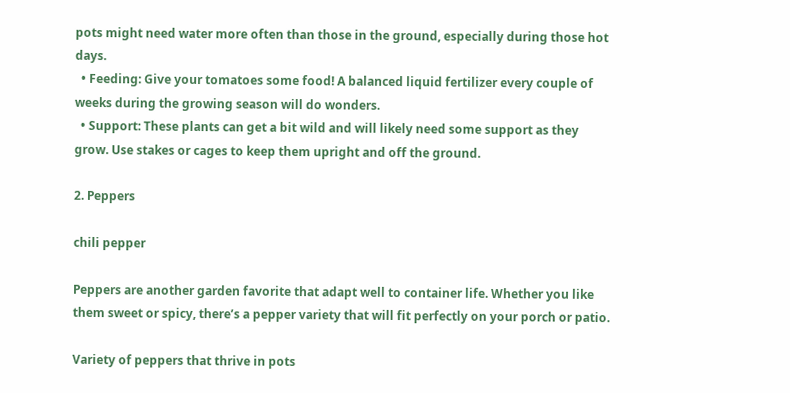pots might need water more often than those in the ground, especially during those hot days.
  • Feeding: Give your tomatoes some food! A balanced liquid fertilizer every couple of weeks during the growing season will do wonders.
  • Support: These plants can get a bit wild and will likely need some support as they grow. Use stakes or cages to keep them upright and off the ground.

2. Peppers

chili pepper

Peppers are another garden favorite that adapt well to container life. Whether you like them sweet or spicy, there’s a pepper variety that will fit perfectly on your porch or patio.

Variety of peppers that thrive in pots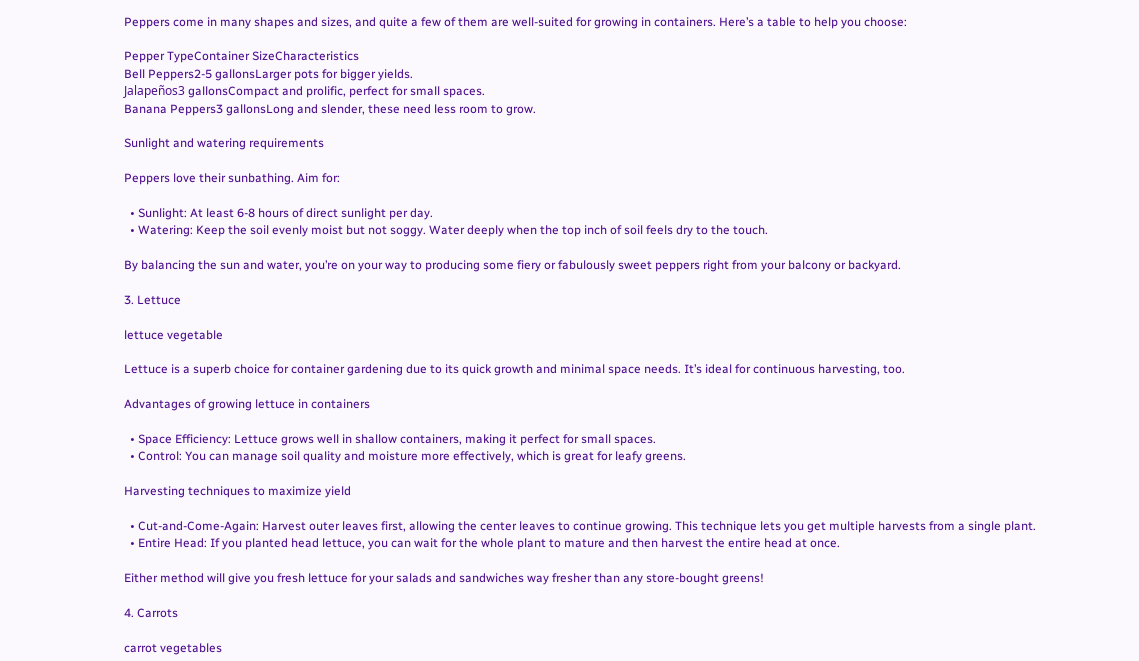Peppers come in many shapes and sizes, and quite a few of them are well-suited for growing in containers. Here’s a table to help you choose:

Pepper TypeContainer SizeCharacteristics
Bell Peppers2-5 gallonsLarger pots for bigger yields.
Jalapeños3 gallonsCompact and prolific, perfect for small spaces.
Banana Peppers3 gallonsLong and slender, these need less room to grow.

Sunlight and watering requirements

Peppers love their sunbathing. Aim for:

  • Sunlight: At least 6-8 hours of direct sunlight per day.
  • Watering: Keep the soil evenly moist but not soggy. Water deeply when the top inch of soil feels dry to the touch.

By balancing the sun and water, you’re on your way to producing some fiery or fabulously sweet peppers right from your balcony or backyard.

3. Lettuce

lettuce vegetable

Lettuce is a superb choice for container gardening due to its quick growth and minimal space needs. It’s ideal for continuous harvesting, too.

Advantages of growing lettuce in containers

  • Space Efficiency: Lettuce grows well in shallow containers, making it perfect for small spaces.
  • Control: You can manage soil quality and moisture more effectively, which is great for leafy greens.

Harvesting techniques to maximize yield

  • Cut-and-Come-Again: Harvest outer leaves first, allowing the center leaves to continue growing. This technique lets you get multiple harvests from a single plant.
  • Entire Head: If you planted head lettuce, you can wait for the whole plant to mature and then harvest the entire head at once.

Either method will give you fresh lettuce for your salads and sandwiches way fresher than any store-bought greens!

4. Carrots

carrot vegetables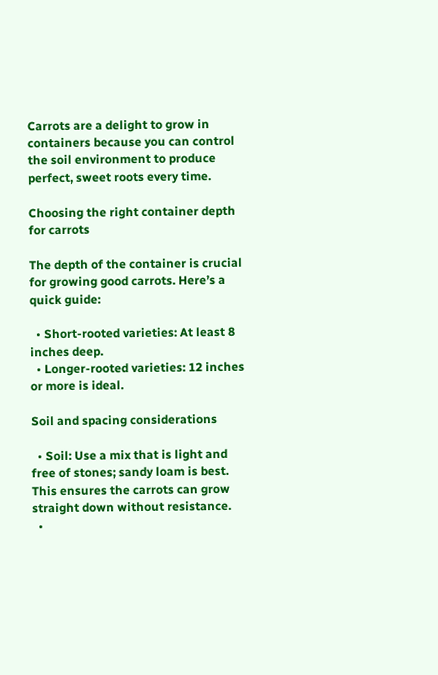Carrots are a delight to grow in containers because you can control the soil environment to produce perfect, sweet roots every time.

Choosing the right container depth for carrots

The depth of the container is crucial for growing good carrots. Here’s a quick guide:

  • Short-rooted varieties: At least 8 inches deep.
  • Longer-rooted varieties: 12 inches or more is ideal.

Soil and spacing considerations

  • Soil: Use a mix that is light and free of stones; sandy loam is best. This ensures the carrots can grow straight down without resistance.
  •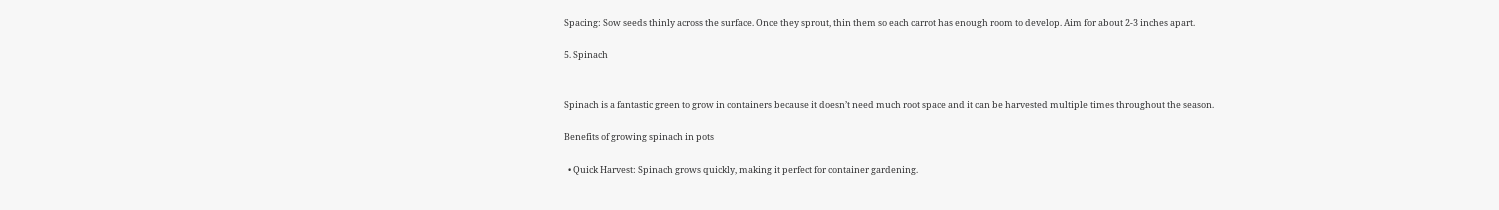Spacing: Sow seeds thinly across the surface. Once they sprout, thin them so each carrot has enough room to develop. Aim for about 2-3 inches apart.

5. Spinach


Spinach is a fantastic green to grow in containers because it doesn’t need much root space and it can be harvested multiple times throughout the season.

Benefits of growing spinach in pots

  • Quick Harvest: Spinach grows quickly, making it perfect for container gardening.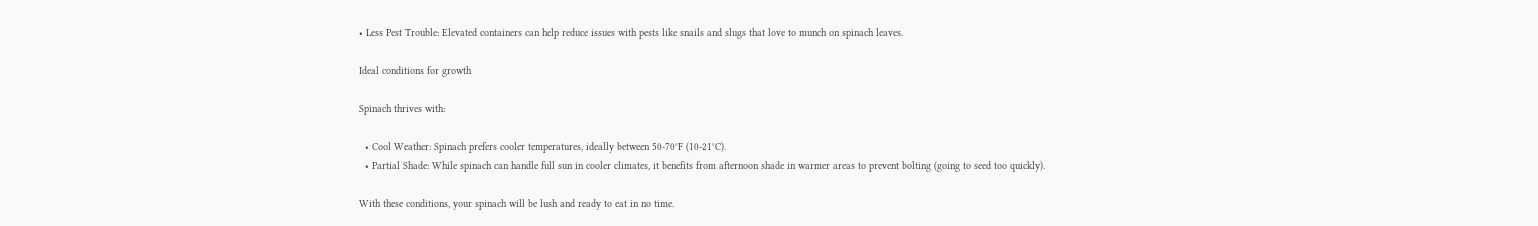• Less Pest Trouble: Elevated containers can help reduce issues with pests like snails and slugs that love to munch on spinach leaves.

Ideal conditions for growth

Spinach thrives with:

  • Cool Weather: Spinach prefers cooler temperatures, ideally between 50-70°F (10-21°C).
  • Partial Shade: While spinach can handle full sun in cooler climates, it benefits from afternoon shade in warmer areas to prevent bolting (going to seed too quickly).

With these conditions, your spinach will be lush and ready to eat in no time.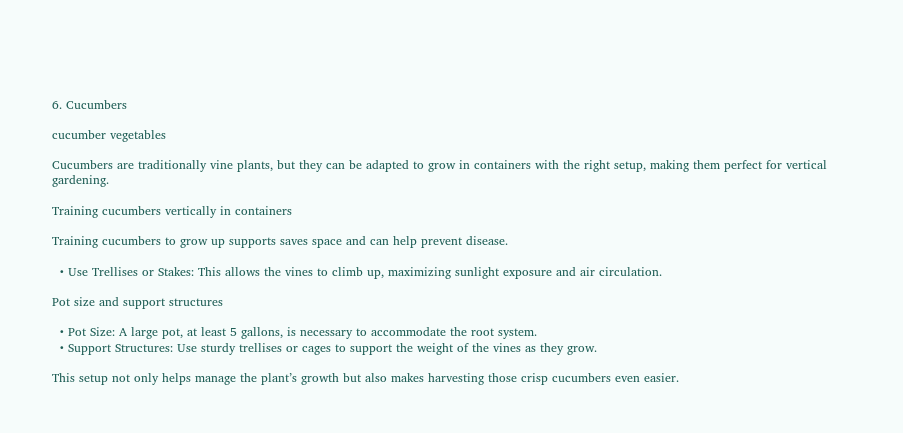6. Cucumbers

cucumber vegetables

Cucumbers are traditionally vine plants, but they can be adapted to grow in containers with the right setup, making them perfect for vertical gardening.

Training cucumbers vertically in containers

Training cucumbers to grow up supports saves space and can help prevent disease.

  • Use Trellises or Stakes: This allows the vines to climb up, maximizing sunlight exposure and air circulation.

Pot size and support structures

  • Pot Size: A large pot, at least 5 gallons, is necessary to accommodate the root system.
  • Support Structures: Use sturdy trellises or cages to support the weight of the vines as they grow.

This setup not only helps manage the plant’s growth but also makes harvesting those crisp cucumbers even easier.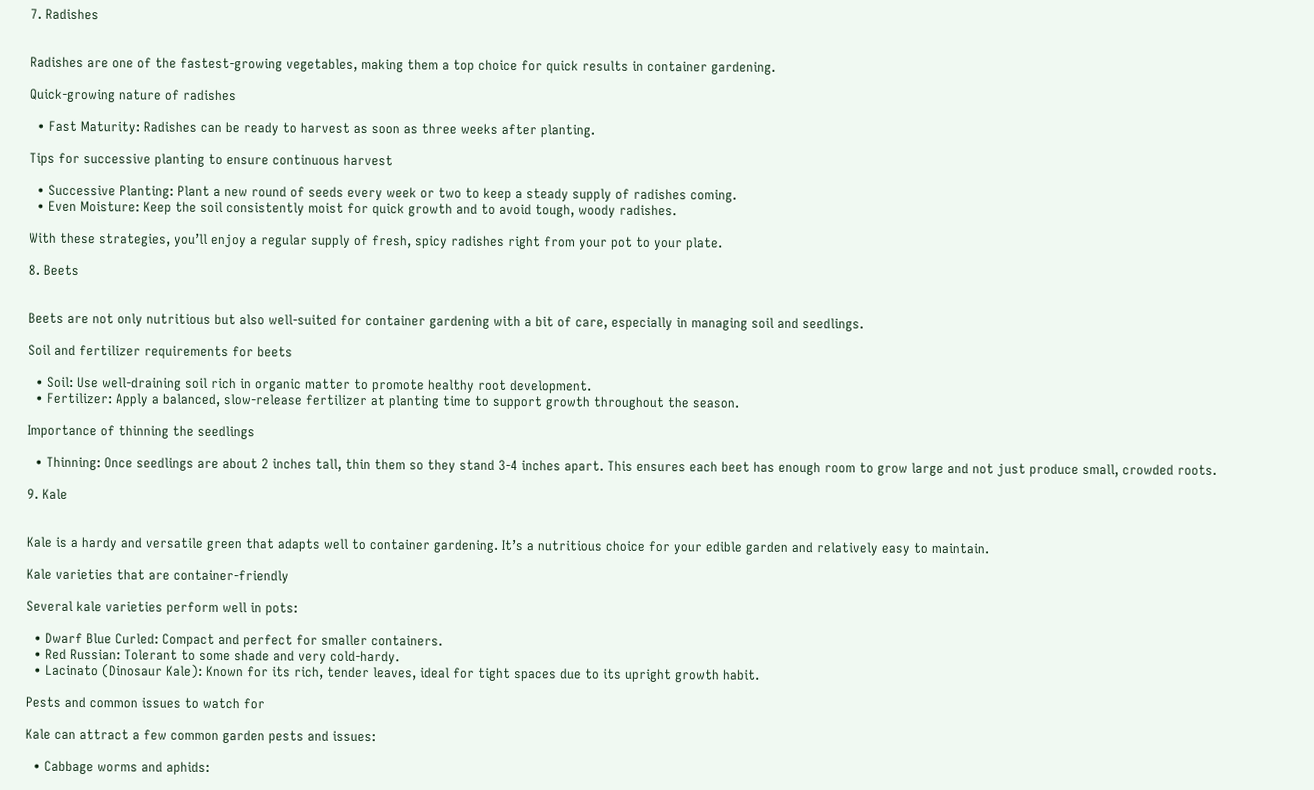7. Radishes


Radishes are one of the fastest-growing vegetables, making them a top choice for quick results in container gardening.

Quick-growing nature of radishes

  • Fast Maturity: Radishes can be ready to harvest as soon as three weeks after planting.

Tips for successive planting to ensure continuous harvest

  • Successive Planting: Plant a new round of seeds every week or two to keep a steady supply of radishes coming.
  • Even Moisture: Keep the soil consistently moist for quick growth and to avoid tough, woody radishes.

With these strategies, you’ll enjoy a regular supply of fresh, spicy radishes right from your pot to your plate.

8. Beets


Beets are not only nutritious but also well-suited for container gardening with a bit of care, especially in managing soil and seedlings.

Soil and fertilizer requirements for beets

  • Soil: Use well-draining soil rich in organic matter to promote healthy root development.
  • Fertilizer: Apply a balanced, slow-release fertilizer at planting time to support growth throughout the season.

Importance of thinning the seedlings

  • Thinning: Once seedlings are about 2 inches tall, thin them so they stand 3-4 inches apart. This ensures each beet has enough room to grow large and not just produce small, crowded roots.

9. Kale


Kale is a hardy and versatile green that adapts well to container gardening. It’s a nutritious choice for your edible garden and relatively easy to maintain.

Kale varieties that are container-friendly

Several kale varieties perform well in pots:

  • Dwarf Blue Curled: Compact and perfect for smaller containers.
  • Red Russian: Tolerant to some shade and very cold-hardy.
  • Lacinato (Dinosaur Kale): Known for its rich, tender leaves, ideal for tight spaces due to its upright growth habit.

Pests and common issues to watch for

Kale can attract a few common garden pests and issues:

  • Cabbage worms and aphids: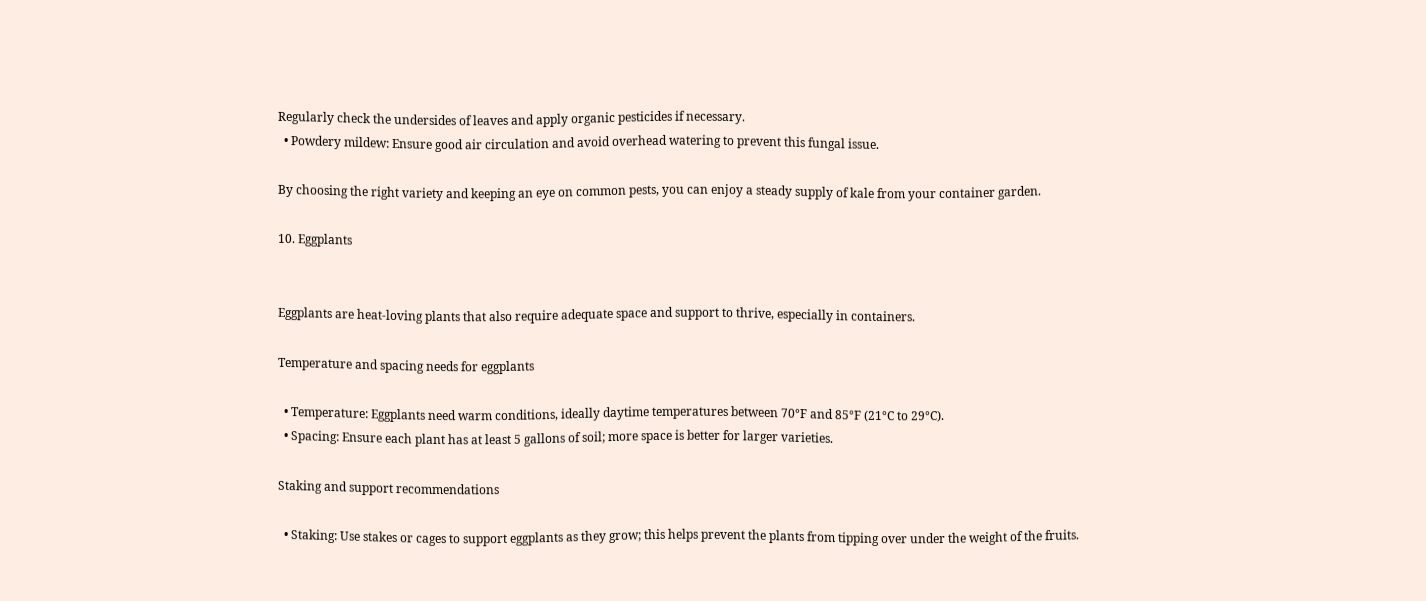Regularly check the undersides of leaves and apply organic pesticides if necessary.
  • Powdery mildew: Ensure good air circulation and avoid overhead watering to prevent this fungal issue.

By choosing the right variety and keeping an eye on common pests, you can enjoy a steady supply of kale from your container garden.

10. Eggplants


Eggplants are heat-loving plants that also require adequate space and support to thrive, especially in containers.

Temperature and spacing needs for eggplants

  • Temperature: Eggplants need warm conditions, ideally daytime temperatures between 70°F and 85°F (21°C to 29°C).
  • Spacing: Ensure each plant has at least 5 gallons of soil; more space is better for larger varieties.

Staking and support recommendations

  • Staking: Use stakes or cages to support eggplants as they grow; this helps prevent the plants from tipping over under the weight of the fruits.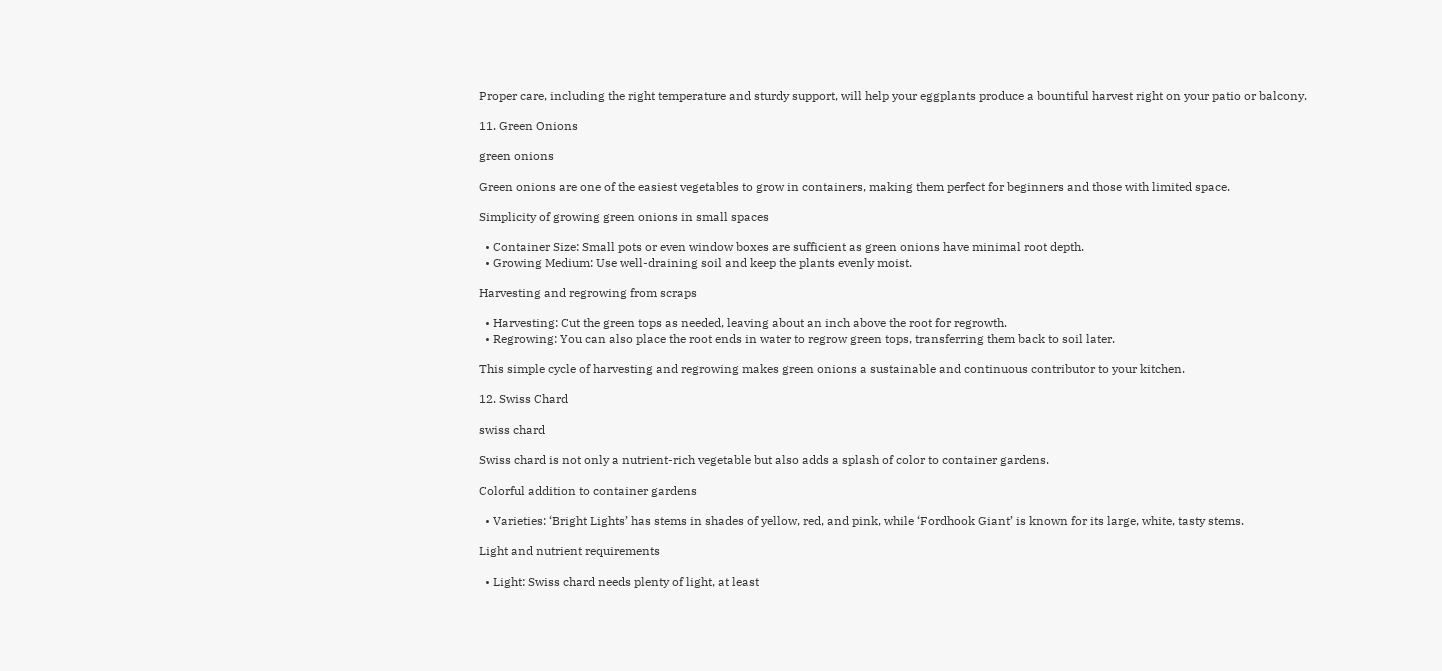Proper care, including the right temperature and sturdy support, will help your eggplants produce a bountiful harvest right on your patio or balcony.

11. Green Onions

green onions

Green onions are one of the easiest vegetables to grow in containers, making them perfect for beginners and those with limited space.

Simplicity of growing green onions in small spaces

  • Container Size: Small pots or even window boxes are sufficient as green onions have minimal root depth.
  • Growing Medium: Use well-draining soil and keep the plants evenly moist.

Harvesting and regrowing from scraps

  • Harvesting: Cut the green tops as needed, leaving about an inch above the root for regrowth.
  • Regrowing: You can also place the root ends in water to regrow green tops, transferring them back to soil later.

This simple cycle of harvesting and regrowing makes green onions a sustainable and continuous contributor to your kitchen.

12. Swiss Chard

swiss chard

Swiss chard is not only a nutrient-rich vegetable but also adds a splash of color to container gardens.

Colorful addition to container gardens

  • Varieties: ‘Bright Lights’ has stems in shades of yellow, red, and pink, while ‘Fordhook Giant’ is known for its large, white, tasty stems.

Light and nutrient requirements

  • Light: Swiss chard needs plenty of light, at least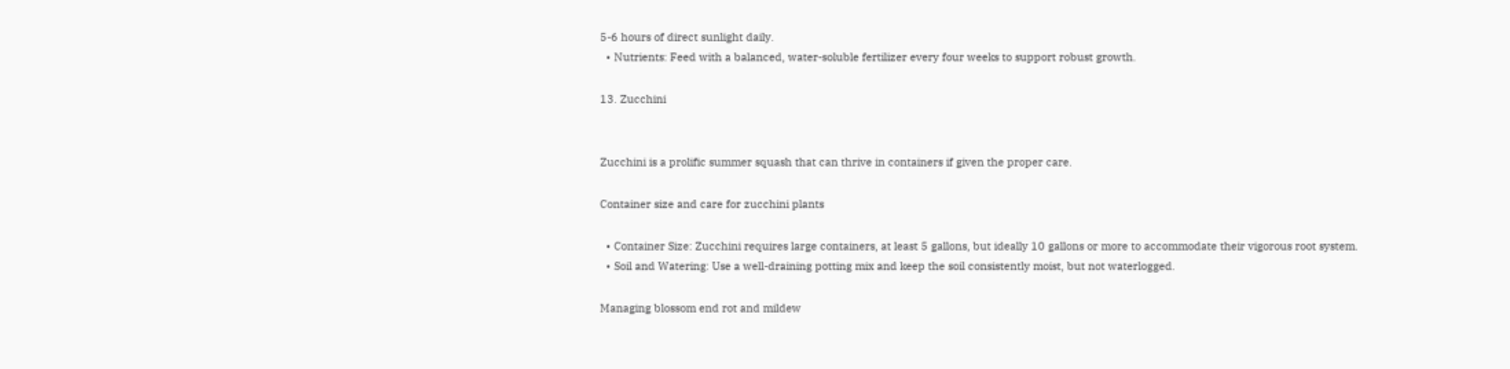5-6 hours of direct sunlight daily.
  • Nutrients: Feed with a balanced, water-soluble fertilizer every four weeks to support robust growth.

13. Zucchini


Zucchini is a prolific summer squash that can thrive in containers if given the proper care.

Container size and care for zucchini plants

  • Container Size: Zucchini requires large containers, at least 5 gallons, but ideally 10 gallons or more to accommodate their vigorous root system.
  • Soil and Watering: Use a well-draining potting mix and keep the soil consistently moist, but not waterlogged.

Managing blossom end rot and mildew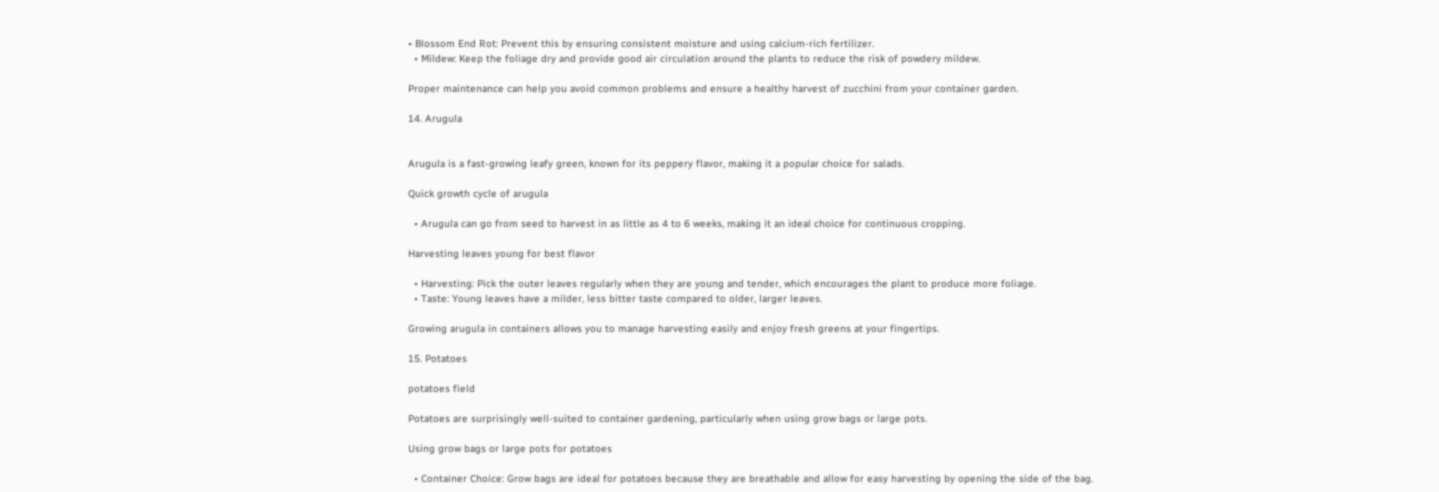• Blossom End Rot: Prevent this by ensuring consistent moisture and using calcium-rich fertilizer.
  • Mildew: Keep the foliage dry and provide good air circulation around the plants to reduce the risk of powdery mildew.

Proper maintenance can help you avoid common problems and ensure a healthy harvest of zucchini from your container garden.

14. Arugula


Arugula is a fast-growing leafy green, known for its peppery flavor, making it a popular choice for salads.

Quick growth cycle of arugula

  • Arugula can go from seed to harvest in as little as 4 to 6 weeks, making it an ideal choice for continuous cropping.

Harvesting leaves young for best flavor

  • Harvesting: Pick the outer leaves regularly when they are young and tender, which encourages the plant to produce more foliage.
  • Taste: Young leaves have a milder, less bitter taste compared to older, larger leaves.

Growing arugula in containers allows you to manage harvesting easily and enjoy fresh greens at your fingertips.

15. Potatoes

potatoes field

Potatoes are surprisingly well-suited to container gardening, particularly when using grow bags or large pots.

Using grow bags or large pots for potatoes

  • Container Choice: Grow bags are ideal for potatoes because they are breathable and allow for easy harvesting by opening the side of the bag.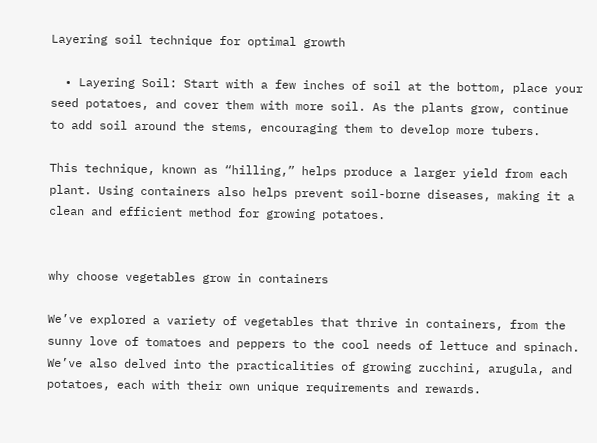Layering soil technique for optimal growth

  • Layering Soil: Start with a few inches of soil at the bottom, place your seed potatoes, and cover them with more soil. As the plants grow, continue to add soil around the stems, encouraging them to develop more tubers.

This technique, known as “hilling,” helps produce a larger yield from each plant. Using containers also helps prevent soil-borne diseases, making it a clean and efficient method for growing potatoes.


why choose vegetables grow in containers

We’ve explored a variety of vegetables that thrive in containers, from the sunny love of tomatoes and peppers to the cool needs of lettuce and spinach. We’ve also delved into the practicalities of growing zucchini, arugula, and potatoes, each with their own unique requirements and rewards.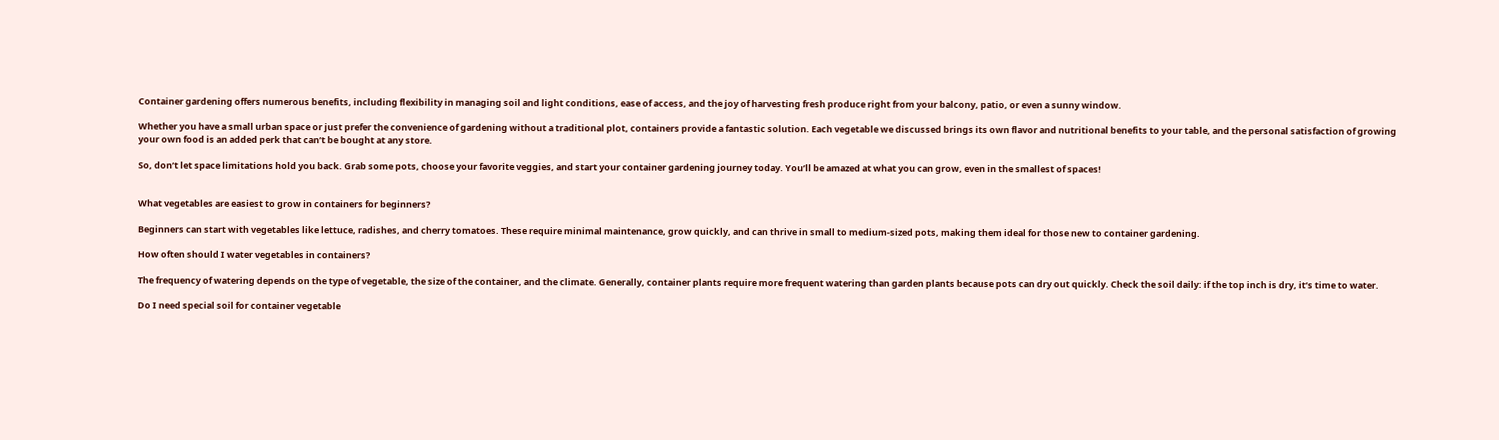Container gardening offers numerous benefits, including flexibility in managing soil and light conditions, ease of access, and the joy of harvesting fresh produce right from your balcony, patio, or even a sunny window.

Whether you have a small urban space or just prefer the convenience of gardening without a traditional plot, containers provide a fantastic solution. Each vegetable we discussed brings its own flavor and nutritional benefits to your table, and the personal satisfaction of growing your own food is an added perk that can’t be bought at any store.

So, don’t let space limitations hold you back. Grab some pots, choose your favorite veggies, and start your container gardening journey today. You’ll be amazed at what you can grow, even in the smallest of spaces!


What vegetables are easiest to grow in containers for beginners?

Beginners can start with vegetables like lettuce, radishes, and cherry tomatoes. These require minimal maintenance, grow quickly, and can thrive in small to medium-sized pots, making them ideal for those new to container gardening.

How often should I water vegetables in containers?

The frequency of watering depends on the type of vegetable, the size of the container, and the climate. Generally, container plants require more frequent watering than garden plants because pots can dry out quickly. Check the soil daily: if the top inch is dry, it’s time to water.

Do I need special soil for container vegetable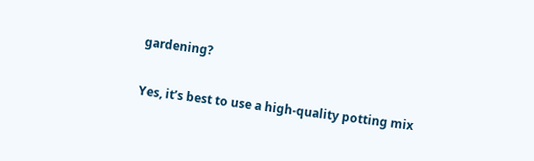gardening?

Yes, it’s best to use a high-quality potting mix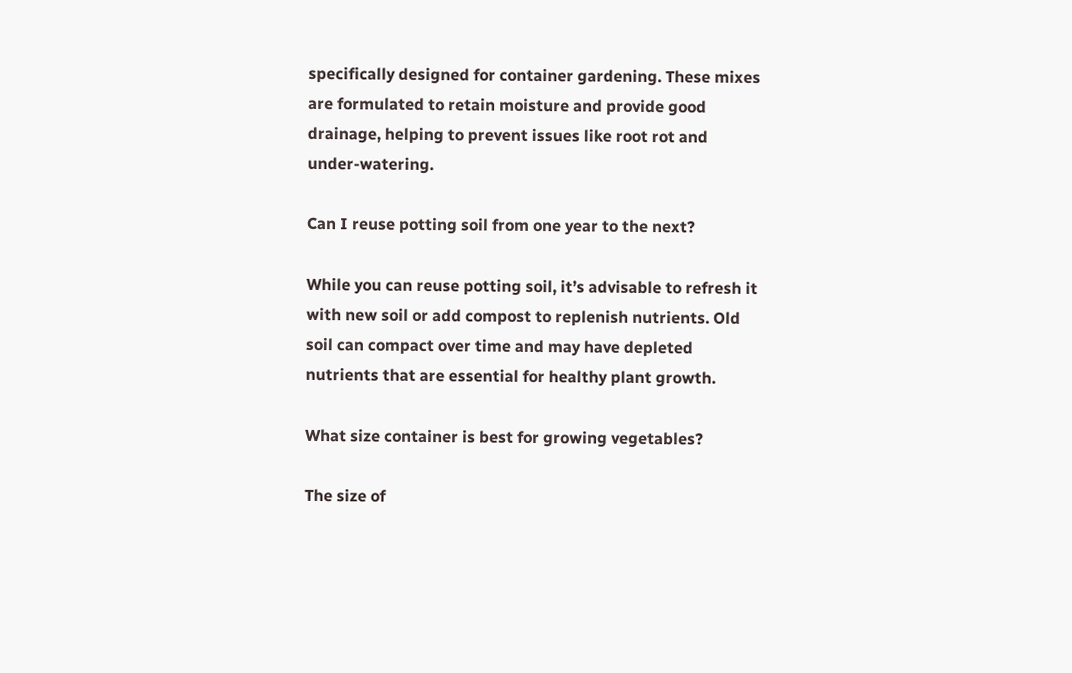specifically designed for container gardening. These mixes are formulated to retain moisture and provide good drainage, helping to prevent issues like root rot and under-watering.

Can I reuse potting soil from one year to the next?

While you can reuse potting soil, it’s advisable to refresh it with new soil or add compost to replenish nutrients. Old soil can compact over time and may have depleted nutrients that are essential for healthy plant growth.

What size container is best for growing vegetables?

The size of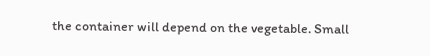the container will depend on the vegetable. Small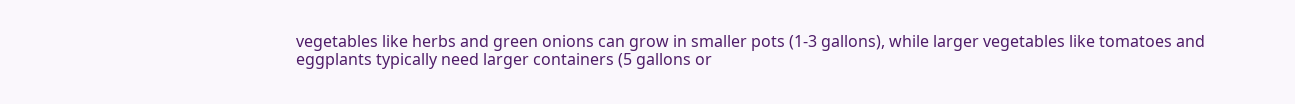vegetables like herbs and green onions can grow in smaller pots (1-3 gallons), while larger vegetables like tomatoes and eggplants typically need larger containers (5 gallons or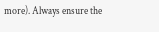more). Always ensure the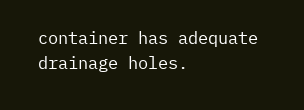container has adequate drainage holes.